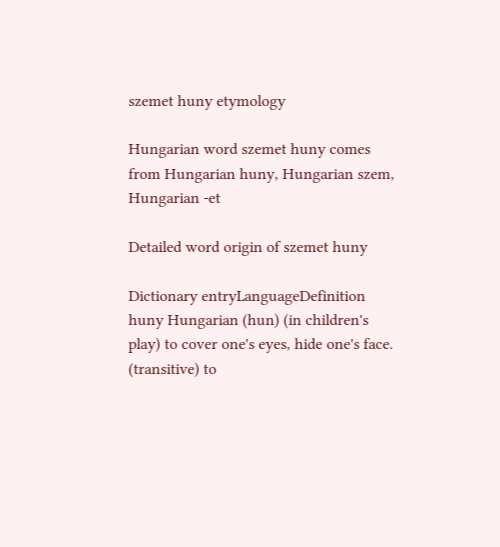szemet huny etymology

Hungarian word szemet huny comes from Hungarian huny, Hungarian szem, Hungarian -et

Detailed word origin of szemet huny

Dictionary entryLanguageDefinition
huny Hungarian (hun) (in children's play) to cover one's eyes, hide one's face. (transitive) to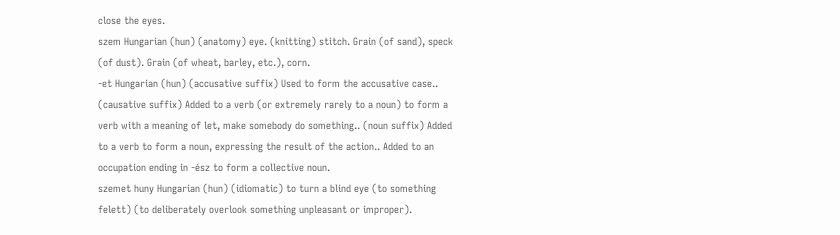close the eyes.
szem Hungarian (hun) (anatomy) eye. (knitting) stitch. Grain (of sand), speck (of dust). Grain (of wheat, barley, etc.), corn.
-et Hungarian (hun) (accusative suffix) Used to form the accusative case.. (causative suffix) Added to a verb (or extremely rarely to a noun) to form a verb with a meaning of let, make somebody do something.. (noun suffix) Added to a verb to form a noun, expressing the result of the action.. Added to an occupation ending in -ész to form a collective noun.
szemet huny Hungarian (hun) (idiomatic) to turn a blind eye (to something felett) (to deliberately overlook something unpleasant or improper).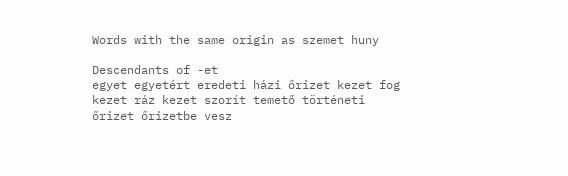Words with the same origin as szemet huny

Descendants of -et
egyet egyetért eredeti házi őrizet kezet fog kezet ráz kezet szorít temető történeti őrizet őrizetbe vesz